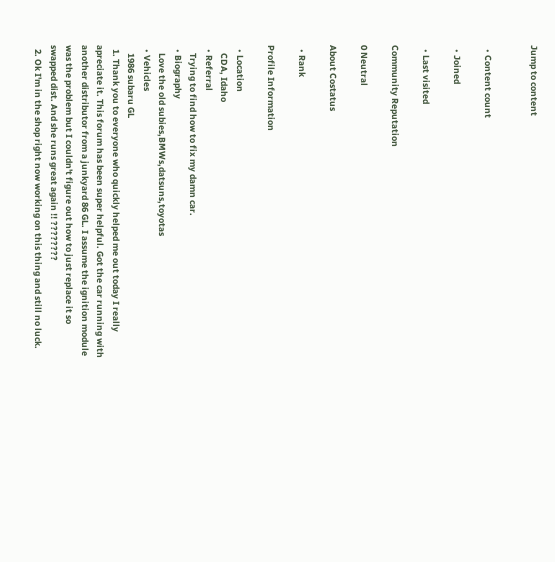Jump to content


  • Content count

  • Joined

  • Last visited

Community Reputation

0 Neutral

About Costatus

  • Rank

Profile Information

  • Location
    CDA, Idaho
  • Referral
    Trying to find how to fix my damn car.
  • Biography
    Love the old subies,BMWs,datsuns,toyotas
  • Vehicles
    1986 subaru GL
  1. Thank you to everyone who quickly helped me out today I really apreciate it. This forum has been super helpful. Got the car running with another distributor from a junkyard 86 GL. I assume the ignition module was the problem but I couldn't figure out how to just replace it so swapped dist. And she runs great again !! ????????
  2. Ok I'm in the shop right now working on this thing and still no luck.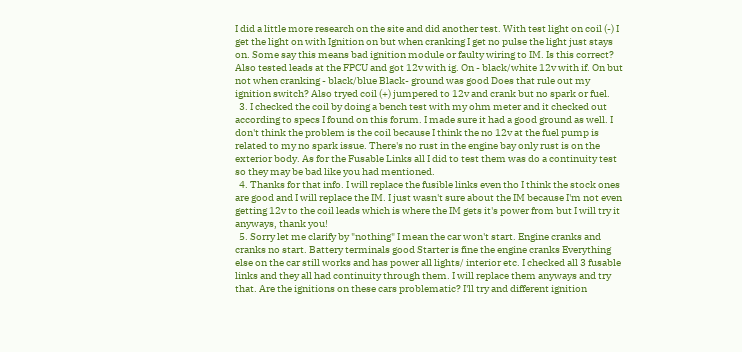I did a little more research on the site and did another test. With test light on coil (-) I get the light on with Ignition on but when cranking I get no pulse the light just stays on. Some say this means bad ignition module or faulty wiring to IM. Is this correct? Also tested leads at the FPCU and got 12v with ig. On - black/white 12v with if. On but not when cranking - black/blue Black- ground was good Does that rule out my ignition switch? Also tryed coil (+) jumpered to 12v and crank but no spark or fuel.
  3. I checked the coil by doing a bench test with my ohm meter and it checked out according to specs I found on this forum. I made sure it had a good ground as well. I don't think the problem is the coil because I think the no 12v at the fuel pump is related to my no spark issue. There's no rust in the engine bay only rust is on the exterior body. As for the Fusable Links all I did to test them was do a continuity test so they may be bad like you had mentioned.
  4. Thanks for that info. I will replace the fusible links even tho I think the stock ones are good and I will replace the IM. I just wasn't sure about the IM because I'm not even getting 12v to the coil leads which is where the IM gets it's power from but I will try it anyways, thank you!
  5. Sorry let me clarify by "nothing" I mean the car won't start. Engine cranks and cranks no start. Battery terminals good Starter is fine the engine cranks Everything else on the car still works and has power all lights/ interior etc. I checked all 3 fusable links and they all had continuity through them. I will replace them anyways and try that. Are the ignitions on these cars problematic? I'll try and different ignition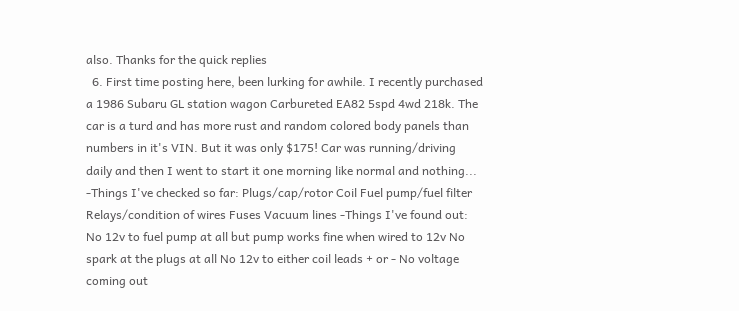also. Thanks for the quick replies
  6. First time posting here, been lurking for awhile. I recently purchased a 1986 Subaru GL station wagon Carbureted EA82 5spd 4wd 218k. The car is a turd and has more rust and random colored body panels than numbers in it's VIN. But it was only $175! Car was running/driving daily and then I went to start it one morning like normal and nothing... -Things I've checked so far: Plugs/cap/rotor Coil Fuel pump/fuel filter Relays/condition of wires Fuses Vacuum lines -Things I've found out: No 12v to fuel pump at all but pump works fine when wired to 12v No spark at the plugs at all No 12v to either coil leads + or - No voltage coming out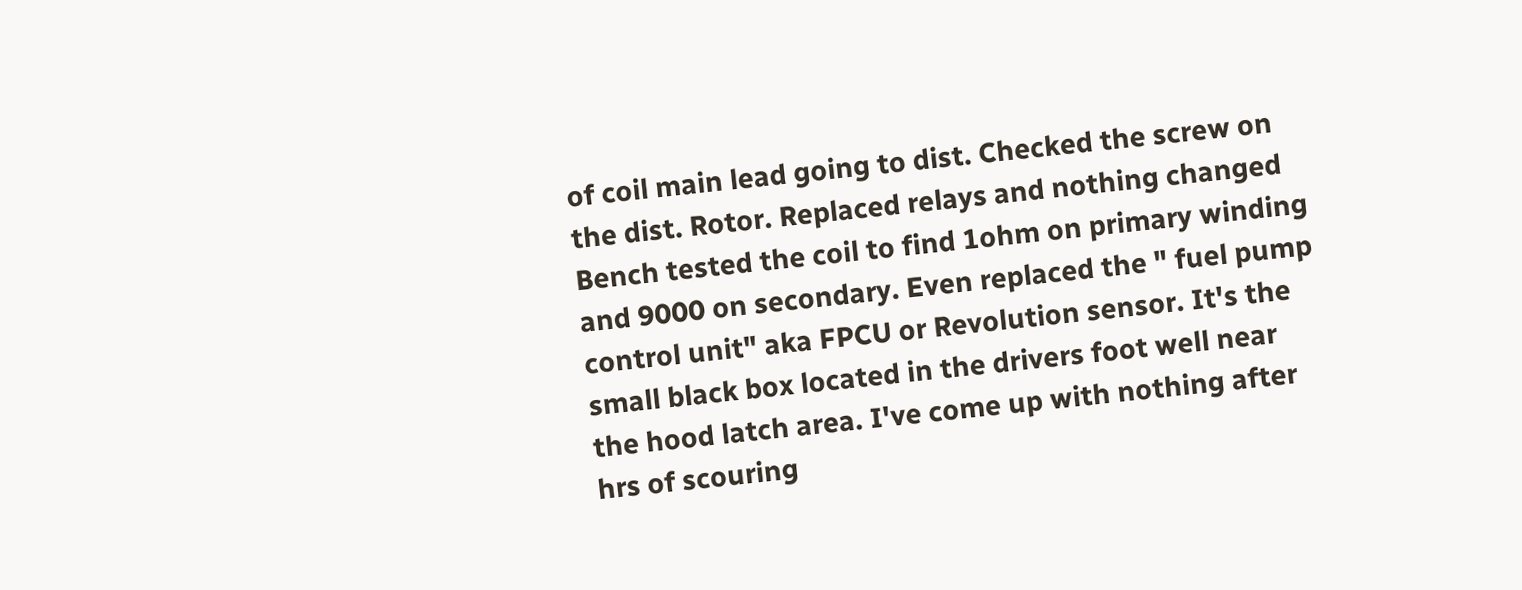of coil main lead going to dist. Checked the screw on the dist. Rotor. Replaced relays and nothing changed Bench tested the coil to find 1ohm on primary winding and 9000 on secondary. Even replaced the " fuel pump control unit" aka FPCU or Revolution sensor. It's the small black box located in the drivers foot well near the hood latch area. I've come up with nothing after hrs of scouring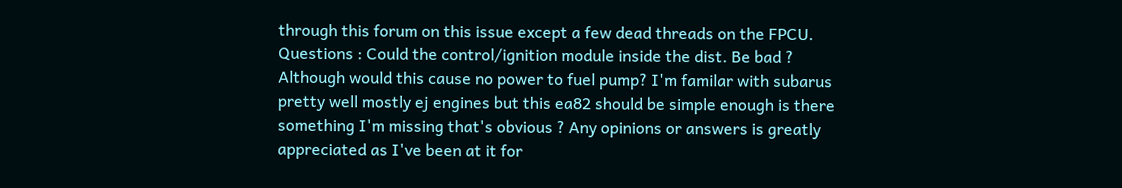through this forum on this issue except a few dead threads on the FPCU. Questions : Could the control/ignition module inside the dist. Be bad ? Although would this cause no power to fuel pump? I'm familar with subarus pretty well mostly ej engines but this ea82 should be simple enough is there something I'm missing that's obvious ? Any opinions or answers is greatly appreciated as I've been at it for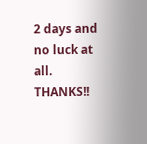2 days and no luck at all. THANKS!!